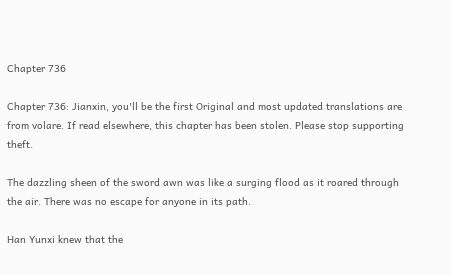Chapter 736

Chapter 736: Jianxin, you'll be the first Original and most updated translations are from volare. If read elsewhere, this chapter has been stolen. Please stop supporting theft.

The dazzling sheen of the sword awn was like a surging flood as it roared through the air. There was no escape for anyone in its path.

Han Yunxi knew that the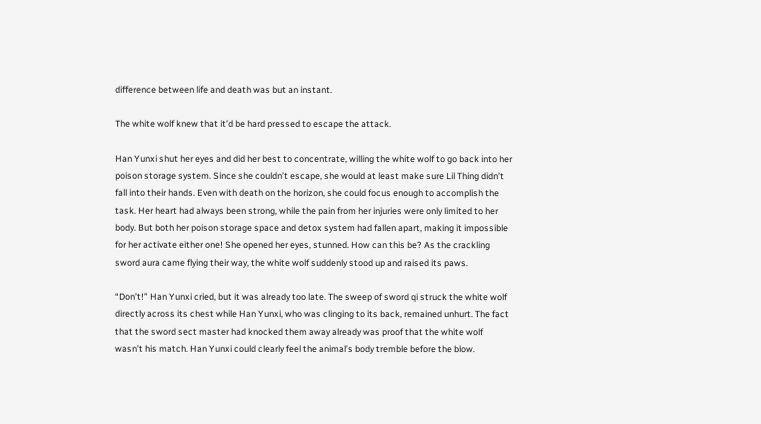difference between life and death was but an instant.

The white wolf knew that it’d be hard pressed to escape the attack.

Han Yunxi shut her eyes and did her best to concentrate, willing the white wolf to go back into her poison storage system. Since she couldn’t escape, she would at least make sure Lil Thing didn’t fall into their hands. Even with death on the horizon, she could focus enough to accomplish the task. Her heart had always been strong, while the pain from her injuries were only limited to her body. But both her poison storage space and detox system had fallen apart, making it impossible for her activate either one! She opened her eyes, stunned. How can this be? As the crackling sword aura came flying their way, the white wolf suddenly stood up and raised its paws.

“Don’t!” Han Yunxi cried, but it was already too late. The sweep of sword qi struck the white wolf directly across its chest while Han Yunxi, who was clinging to its back, remained unhurt. The fact that the sword sect master had knocked them away already was proof that the white wolf wasn’t his match. Han Yunxi could clearly feel the animal’s body tremble before the blow.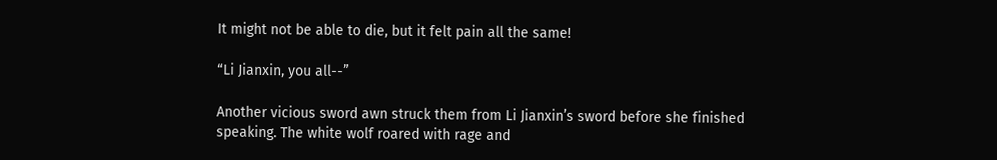It might not be able to die, but it felt pain all the same!

“Li Jianxin, you all--”

Another vicious sword awn struck them from Li Jianxin’s sword before she finished speaking. The white wolf roared with rage and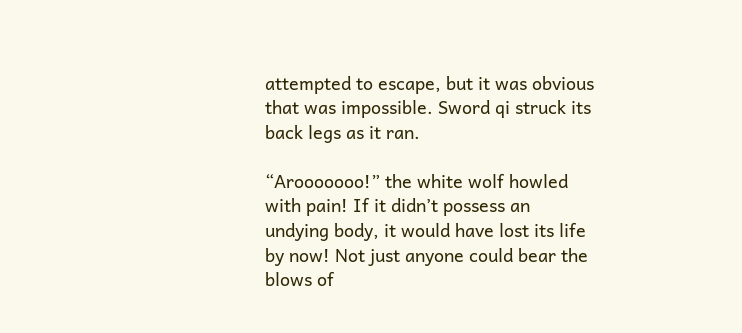attempted to escape, but it was obvious that was impossible. Sword qi struck its back legs as it ran.

“Arooooooo!” the white wolf howled with pain! If it didn’t possess an undying body, it would have lost its life by now! Not just anyone could bear the blows of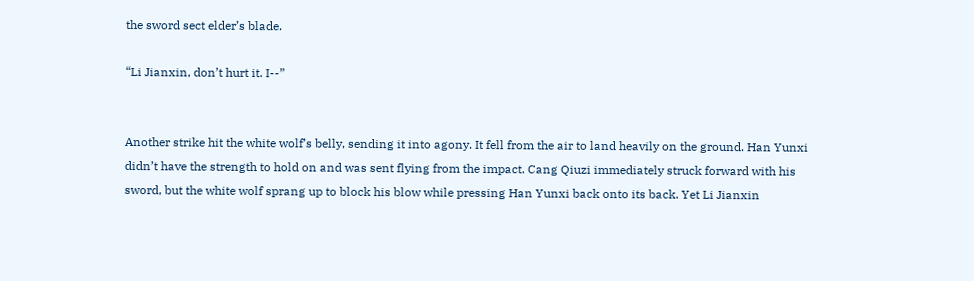the sword sect elder’s blade.

“Li Jianxin, don’t hurt it. I--”


Another strike hit the white wolf’s belly, sending it into agony. It fell from the air to land heavily on the ground. Han Yunxi didn’t have the strength to hold on and was sent flying from the impact. Cang Qiuzi immediately struck forward with his sword, but the white wolf sprang up to block his blow while pressing Han Yunxi back onto its back. Yet Li Jianxin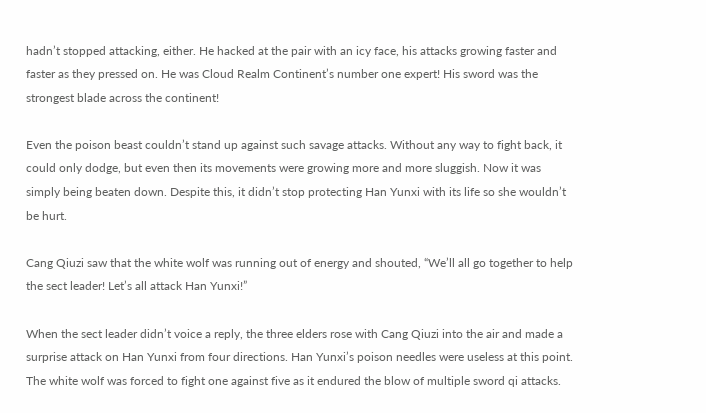hadn’t stopped attacking, either. He hacked at the pair with an icy face, his attacks growing faster and faster as they pressed on. He was Cloud Realm Continent’s number one expert! His sword was the strongest blade across the continent!

Even the poison beast couldn’t stand up against such savage attacks. Without any way to fight back, it could only dodge, but even then its movements were growing more and more sluggish. Now it was simply being beaten down. Despite this, it didn’t stop protecting Han Yunxi with its life so she wouldn’t be hurt.

Cang Qiuzi saw that the white wolf was running out of energy and shouted, “We’ll all go together to help the sect leader! Let’s all attack Han Yunxi!”

When the sect leader didn’t voice a reply, the three elders rose with Cang Qiuzi into the air and made a surprise attack on Han Yunxi from four directions. Han Yunxi’s poison needles were useless at this point. The white wolf was forced to fight one against five as it endured the blow of multiple sword qi attacks.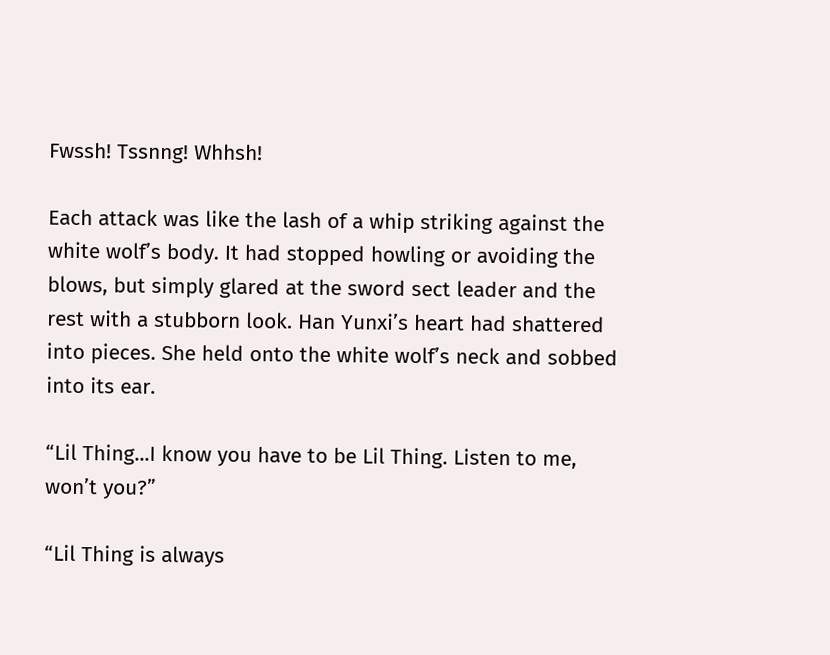Fwssh! Tssnng! Whhsh!

Each attack was like the lash of a whip striking against the white wolf’s body. It had stopped howling or avoiding the blows, but simply glared at the sword sect leader and the rest with a stubborn look. Han Yunxi’s heart had shattered into pieces. She held onto the white wolf’s neck and sobbed into its ear.

“Lil Thing...I know you have to be Lil Thing. Listen to me, won’t you?”

“Lil Thing is always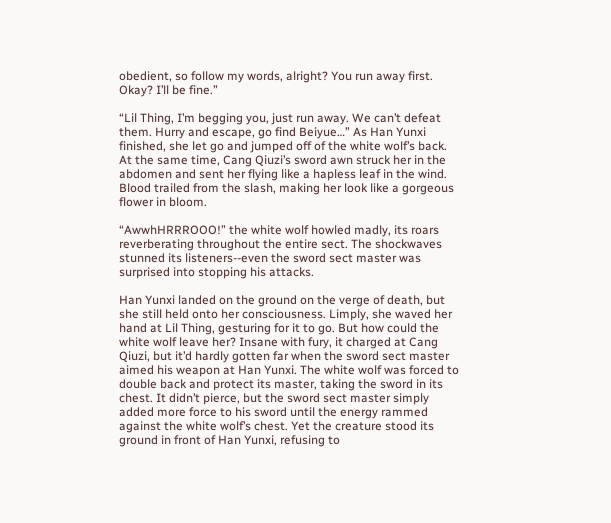obedient, so follow my words, alright? You run away first. Okay? I’ll be fine.”

“Lil Thing, I’m begging you, just run away. We can’t defeat them. Hurry and escape, go find Beiyue…” As Han Yunxi finished, she let go and jumped off of the white wolf’s back. At the same time, Cang Qiuzi’s sword awn struck her in the abdomen and sent her flying like a hapless leaf in the wind. Blood trailed from the slash, making her look like a gorgeous flower in bloom.

“AwwhHRRROOO!” the white wolf howled madly, its roars reverberating throughout the entire sect. The shockwaves stunned its listeners--even the sword sect master was surprised into stopping his attacks.

Han Yunxi landed on the ground on the verge of death, but she still held onto her consciousness. Limply, she waved her hand at Lil Thing, gesturing for it to go. But how could the white wolf leave her? Insane with fury, it charged at Cang Qiuzi, but it’d hardly gotten far when the sword sect master aimed his weapon at Han Yunxi. The white wolf was forced to double back and protect its master, taking the sword in its chest. It didn’t pierce, but the sword sect master simply added more force to his sword until the energy rammed against the white wolf’s chest. Yet the creature stood its ground in front of Han Yunxi, refusing to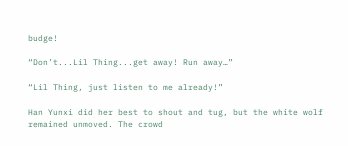budge!

“Don’t...Lil Thing...get away! Run away…”

“Lil Thing, just listen to me already!”

Han Yunxi did her best to shout and tug, but the white wolf remained unmoved. The crowd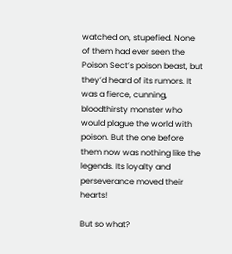watched on, stupefied. None of them had ever seen the Poison Sect’s poison beast, but they’d heard of its rumors. It was a fierce, cunning, bloodthirsty monster who would plague the world with poison. But the one before them now was nothing like the legends. Its loyalty and perseverance moved their hearts!

But so what?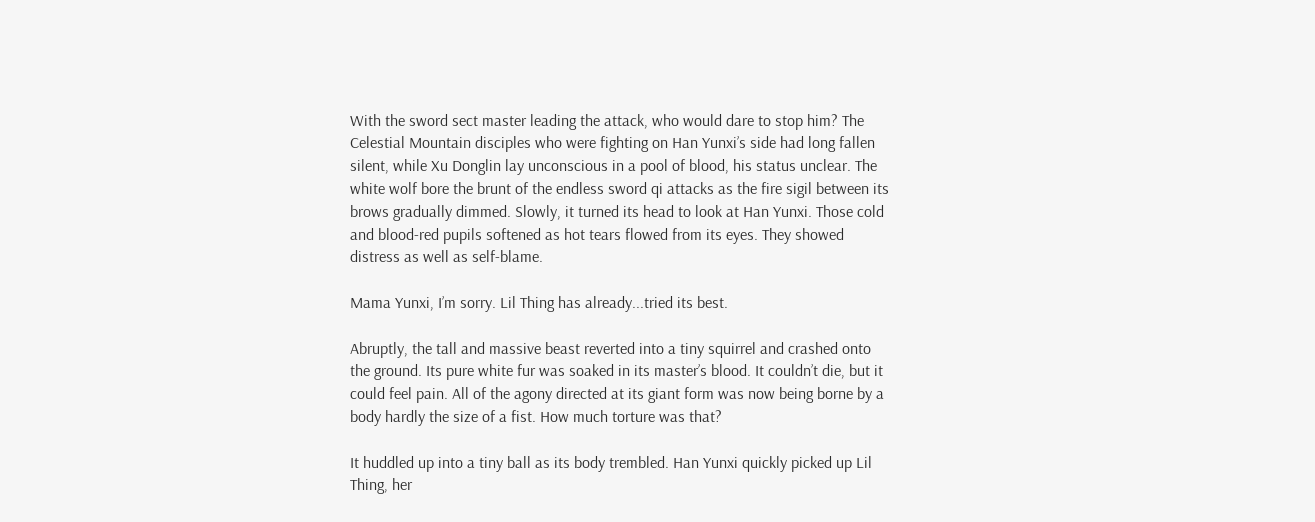With the sword sect master leading the attack, who would dare to stop him? The Celestial Mountain disciples who were fighting on Han Yunxi’s side had long fallen silent, while Xu Donglin lay unconscious in a pool of blood, his status unclear. The white wolf bore the brunt of the endless sword qi attacks as the fire sigil between its brows gradually dimmed. Slowly, it turned its head to look at Han Yunxi. Those cold and blood-red pupils softened as hot tears flowed from its eyes. They showed distress as well as self-blame.

Mama Yunxi, I’m sorry. Lil Thing has already...tried its best.

Abruptly, the tall and massive beast reverted into a tiny squirrel and crashed onto the ground. Its pure white fur was soaked in its master’s blood. It couldn’t die, but it could feel pain. All of the agony directed at its giant form was now being borne by a body hardly the size of a fist. How much torture was that?

It huddled up into a tiny ball as its body trembled. Han Yunxi quickly picked up Lil Thing, her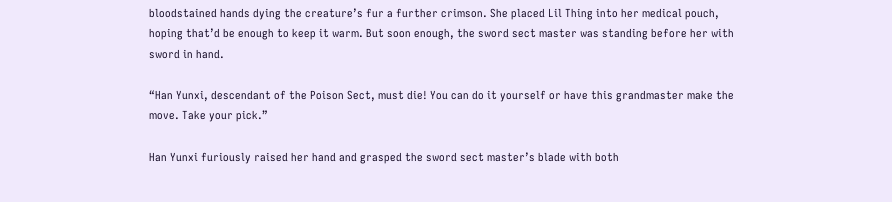bloodstained hands dying the creature’s fur a further crimson. She placed Lil Thing into her medical pouch, hoping that’d be enough to keep it warm. But soon enough, the sword sect master was standing before her with sword in hand.

“Han Yunxi, descendant of the Poison Sect, must die! You can do it yourself or have this grandmaster make the move. Take your pick.”

Han Yunxi furiously raised her hand and grasped the sword sect master’s blade with both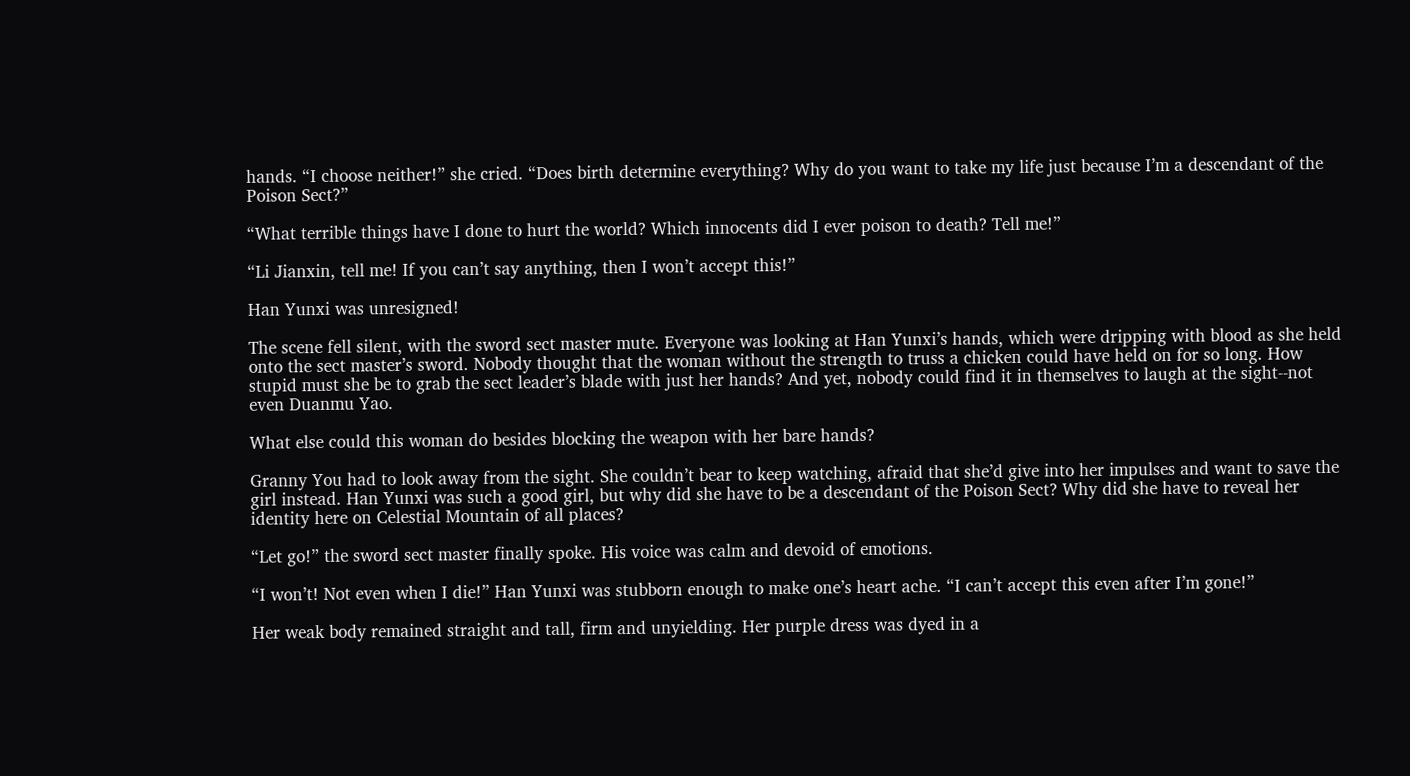hands. “I choose neither!” she cried. “Does birth determine everything? Why do you want to take my life just because I’m a descendant of the Poison Sect?”

“What terrible things have I done to hurt the world? Which innocents did I ever poison to death? Tell me!”

“Li Jianxin, tell me! If you can’t say anything, then I won’t accept this!”

Han Yunxi was unresigned!

The scene fell silent, with the sword sect master mute. Everyone was looking at Han Yunxi’s hands, which were dripping with blood as she held onto the sect master’s sword. Nobody thought that the woman without the strength to truss a chicken could have held on for so long. How stupid must she be to grab the sect leader’s blade with just her hands? And yet, nobody could find it in themselves to laugh at the sight--not even Duanmu Yao.

What else could this woman do besides blocking the weapon with her bare hands?

Granny You had to look away from the sight. She couldn’t bear to keep watching, afraid that she’d give into her impulses and want to save the girl instead. Han Yunxi was such a good girl, but why did she have to be a descendant of the Poison Sect? Why did she have to reveal her identity here on Celestial Mountain of all places?

“Let go!” the sword sect master finally spoke. His voice was calm and devoid of emotions.

“I won’t! Not even when I die!” Han Yunxi was stubborn enough to make one’s heart ache. “I can’t accept this even after I’m gone!”

Her weak body remained straight and tall, firm and unyielding. Her purple dress was dyed in a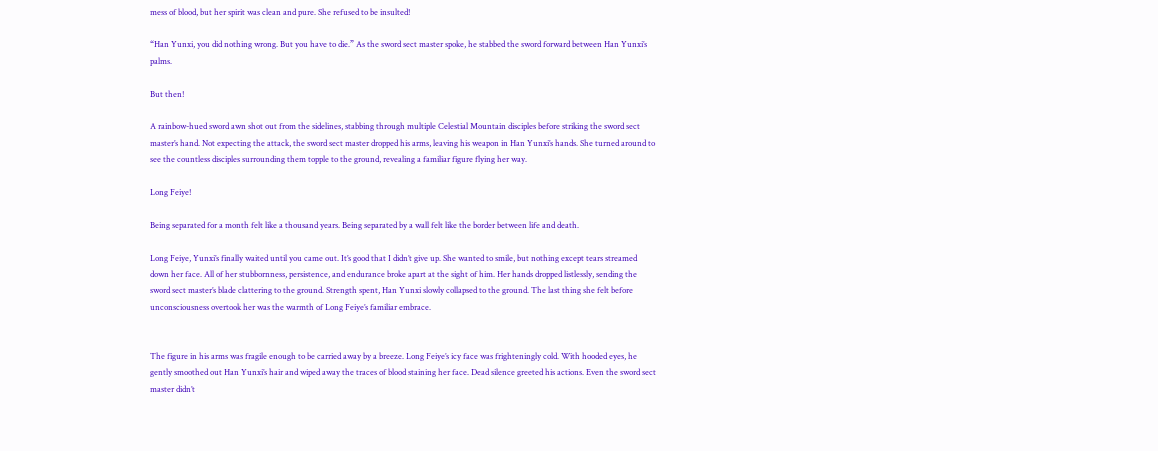mess of blood, but her spirit was clean and pure. She refused to be insulted!

“Han Yunxi, you did nothing wrong. But you have to die.” As the sword sect master spoke, he stabbed the sword forward between Han Yunxi’s palms.

But then!

A rainbow-hued sword awn shot out from the sidelines, stabbing through multiple Celestial Mountain disciples before striking the sword sect master’s hand. Not expecting the attack, the sword sect master dropped his arms, leaving his weapon in Han Yunxi’s hands. She turned around to see the countless disciples surrounding them topple to the ground, revealing a familiar figure flying her way.

Long Feiye!

Being separated for a month felt like a thousand years. Being separated by a wall felt like the border between life and death.

Long Feiye, Yunxi’s finally waited until you came out. It’s good that I didn’t give up. She wanted to smile, but nothing except tears streamed down her face. All of her stubbornness, persistence, and endurance broke apart at the sight of him. Her hands dropped listlessly, sending the sword sect master’s blade clattering to the ground. Strength spent, Han Yunxi slowly collapsed to the ground. The last thing she felt before unconsciousness overtook her was the warmth of Long Feiye’s familiar embrace.


The figure in his arms was fragile enough to be carried away by a breeze. Long Feiye’s icy face was frighteningly cold. With hooded eyes, he gently smoothed out Han Yunxi’s hair and wiped away the traces of blood staining her face. Dead silence greeted his actions. Even the sword sect master didn’t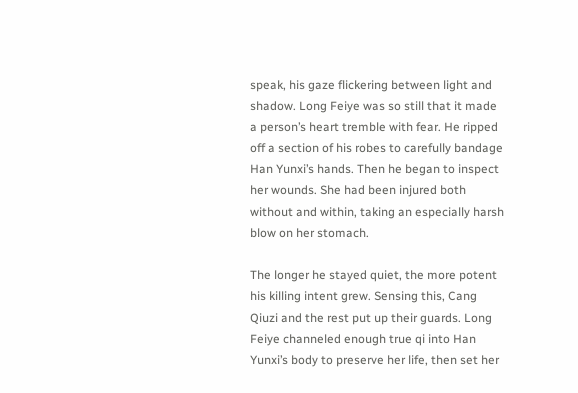speak, his gaze flickering between light and shadow. Long Feiye was so still that it made a person’s heart tremble with fear. He ripped off a section of his robes to carefully bandage Han Yunxi’s hands. Then he began to inspect her wounds. She had been injured both without and within, taking an especially harsh blow on her stomach.

The longer he stayed quiet, the more potent his killing intent grew. Sensing this, Cang Qiuzi and the rest put up their guards. Long Feiye channeled enough true qi into Han Yunxi’s body to preserve her life, then set her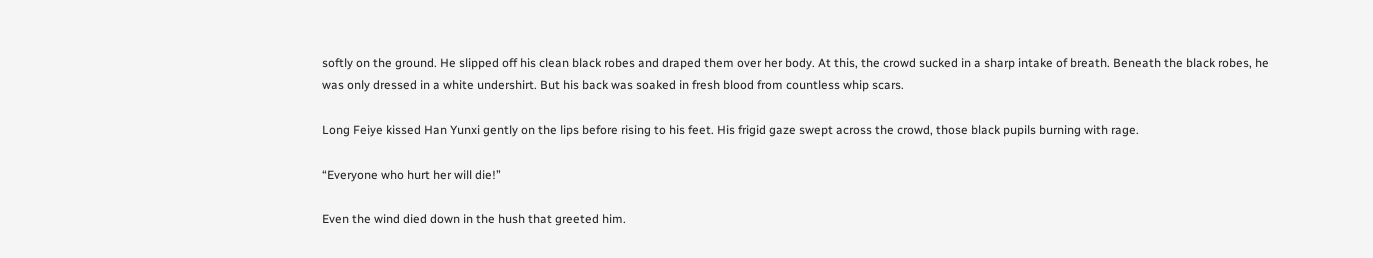softly on the ground. He slipped off his clean black robes and draped them over her body. At this, the crowd sucked in a sharp intake of breath. Beneath the black robes, he was only dressed in a white undershirt. But his back was soaked in fresh blood from countless whip scars.

Long Feiye kissed Han Yunxi gently on the lips before rising to his feet. His frigid gaze swept across the crowd, those black pupils burning with rage.

“Everyone who hurt her will die!”

Even the wind died down in the hush that greeted him.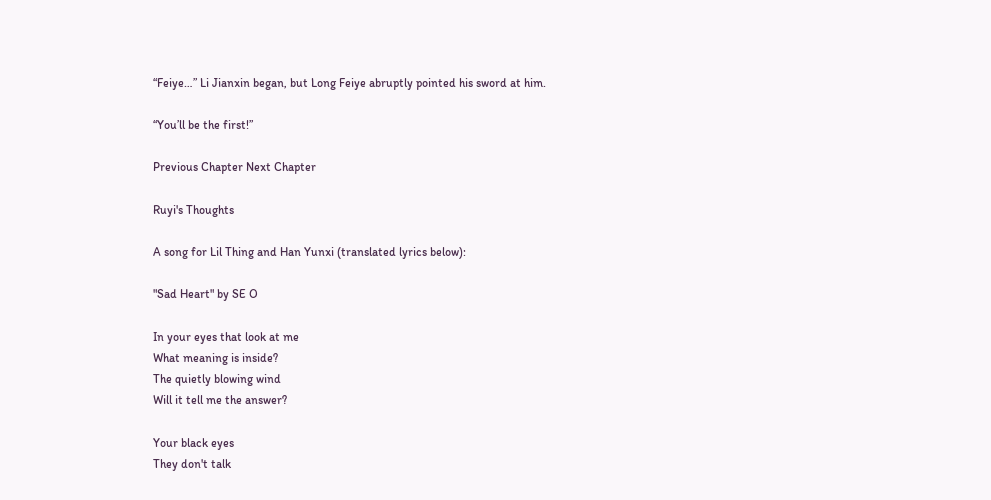“Feiye…” Li Jianxin began, but Long Feiye abruptly pointed his sword at him.

“You’ll be the first!”

Previous Chapter Next Chapter

Ruyi's Thoughts

A song for Lil Thing and Han Yunxi (translated lyrics below):

"Sad Heart" by SE O

In your eyes that look at me
What meaning is inside?
The quietly blowing wind
Will it tell me the answer?

Your black eyes
They don't talk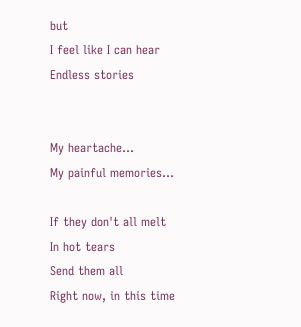but
I feel like I can hear
Endless stories


My heartache...
My painful memories...

If they don't all melt
In hot tears
Send them all
Right now, in this time